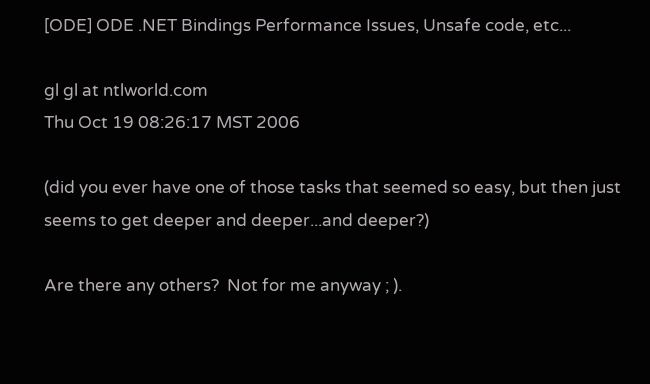[ODE] ODE .NET Bindings Performance Issues, Unsafe code, etc...

gl gl at ntlworld.com
Thu Oct 19 08:26:17 MST 2006

(did you ever have one of those tasks that seemed so easy, but then just
seems to get deeper and deeper...and deeper?)

Are there any others?  Not for me anyway ; ).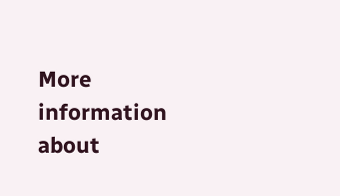More information about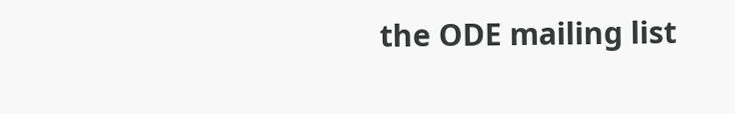the ODE mailing list